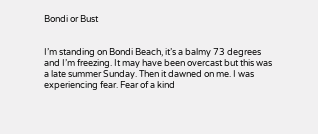Bondi or Bust


I’m standing on Bondi Beach, it’s a balmy 73 degrees and I’m freezing. It may have been overcast but this was a late summer Sunday. Then it dawned on me. I was experiencing fear. Fear of a kind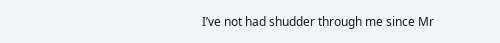I’ve not had shudder through me since Mr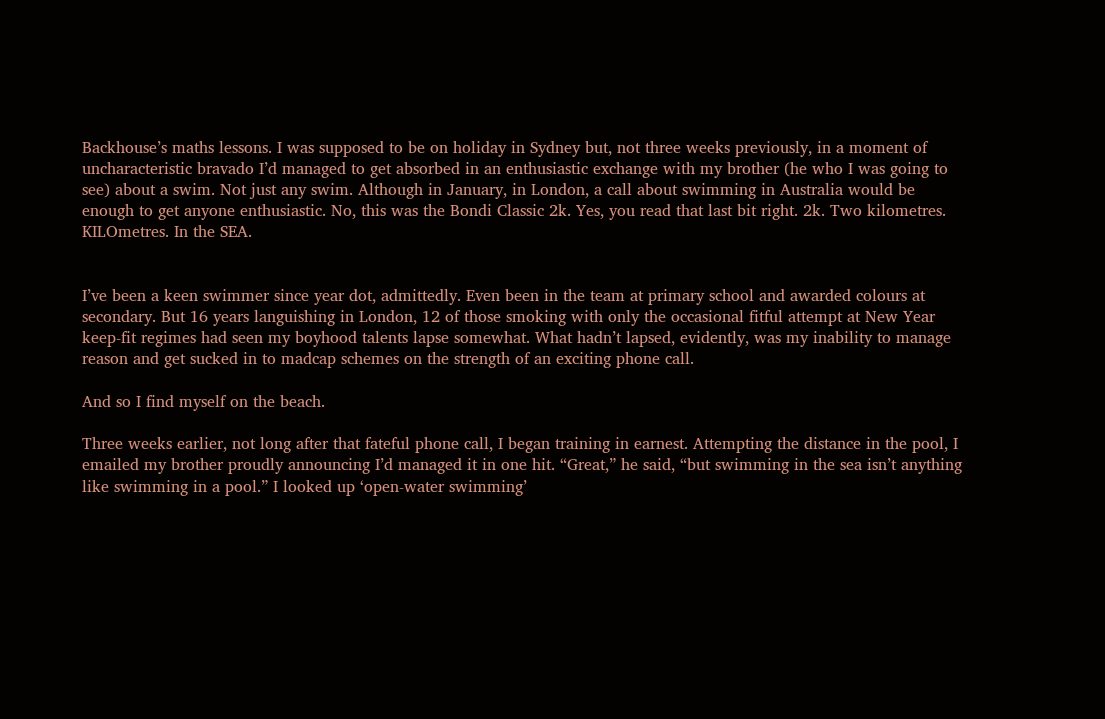Backhouse’s maths lessons. I was supposed to be on holiday in Sydney but, not three weeks previously, in a moment of uncharacteristic bravado I’d managed to get absorbed in an enthusiastic exchange with my brother (he who I was going to see) about a swim. Not just any swim. Although in January, in London, a call about swimming in Australia would be enough to get anyone enthusiastic. No, this was the Bondi Classic 2k. Yes, you read that last bit right. 2k. Two kilometres. KILOmetres. In the SEA.


I’ve been a keen swimmer since year dot, admittedly. Even been in the team at primary school and awarded colours at secondary. But 16 years languishing in London, 12 of those smoking with only the occasional fitful attempt at New Year keep-fit regimes had seen my boyhood talents lapse somewhat. What hadn’t lapsed, evidently, was my inability to manage reason and get sucked in to madcap schemes on the strength of an exciting phone call.

And so I find myself on the beach.

Three weeks earlier, not long after that fateful phone call, I began training in earnest. Attempting the distance in the pool, I emailed my brother proudly announcing I’d managed it in one hit. “Great,” he said, “but swimming in the sea isn’t anything like swimming in a pool.” I looked up ‘open-water swimming’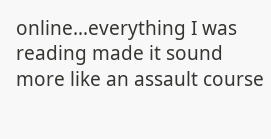online…everything I was reading made it sound more like an assault course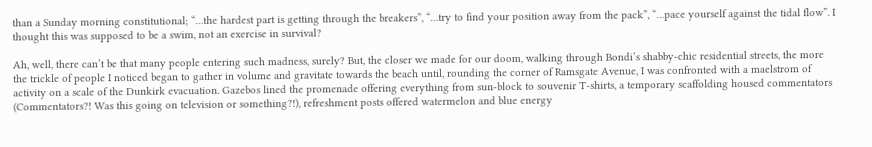than a Sunday morning constitutional; “…the hardest part is getting through the breakers”, “…try to find your position away from the pack”, “…pace yourself against the tidal flow”. I thought this was supposed to be a swim, not an exercise in survival?

Ah, well, there can’t be that many people entering such madness, surely? But, the closer we made for our doom, walking through Bondi’s shabby-chic residential streets, the more the trickle of people I noticed began to gather in volume and gravitate towards the beach until, rounding the corner of Ramsgate Avenue, I was confronted with a maelstrom of activity on a scale of the Dunkirk evacuation. Gazebos lined the promenade offering everything from sun-block to souvenir T-shirts, a temporary scaffolding housed commentators (Commentators?! Was this going on television or something?!), refreshment posts offered watermelon and blue energy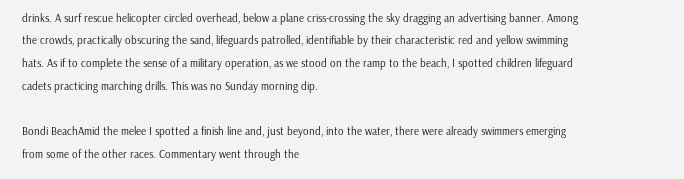drinks. A surf rescue helicopter circled overhead, below a plane criss-crossing the sky dragging an advertising banner. Among the crowds, practically obscuring the sand, lifeguards patrolled, identifiable by their characteristic red and yellow swimming hats. As if to complete the sense of a military operation, as we stood on the ramp to the beach, I spotted children lifeguard cadets practicing marching drills. This was no Sunday morning dip.

Bondi BeachAmid the melee I spotted a finish line and, just beyond, into the water, there were already swimmers emerging from some of the other races. Commentary went through the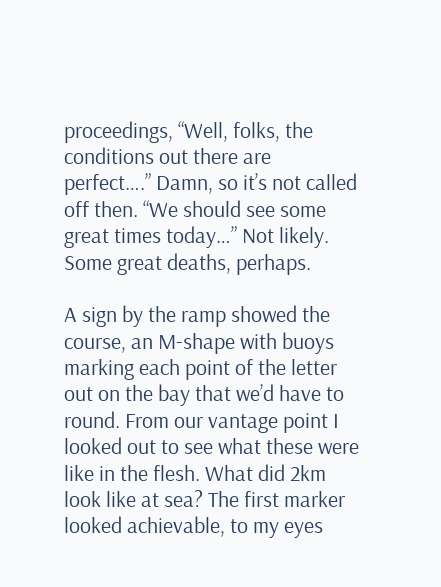proceedings, “Well, folks, the conditions out there are perfect….” Damn, so it’s not called off then. “We should see some great times today…” Not likely. Some great deaths, perhaps.

A sign by the ramp showed the course, an M-shape with buoys marking each point of the letter out on the bay that we’d have to round. From our vantage point I looked out to see what these were like in the flesh. What did 2km look like at sea? The first marker looked achievable, to my eyes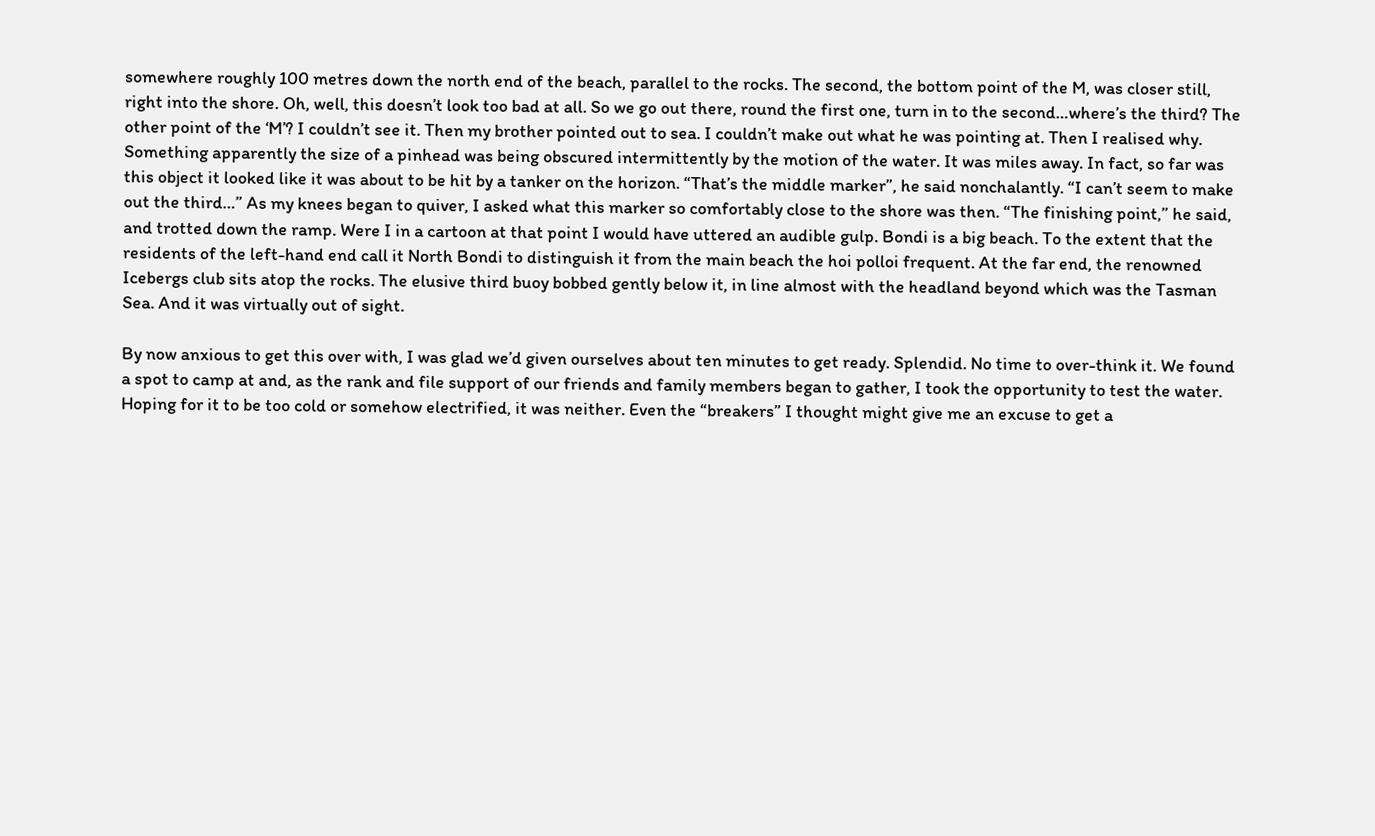somewhere roughly 100 metres down the north end of the beach, parallel to the rocks. The second, the bottom point of the M, was closer still, right into the shore. Oh, well, this doesn’t look too bad at all. So we go out there, round the first one, turn in to the second…where’s the third? The other point of the ‘M’? I couldn’t see it. Then my brother pointed out to sea. I couldn’t make out what he was pointing at. Then I realised why. Something apparently the size of a pinhead was being obscured intermittently by the motion of the water. It was miles away. In fact, so far was this object it looked like it was about to be hit by a tanker on the horizon. “That’s the middle marker”, he said nonchalantly. “I can’t seem to make out the third…” As my knees began to quiver, I asked what this marker so comfortably close to the shore was then. “The finishing point,” he said, and trotted down the ramp. Were I in a cartoon at that point I would have uttered an audible gulp. Bondi is a big beach. To the extent that the residents of the left-hand end call it North Bondi to distinguish it from the main beach the hoi polloi frequent. At the far end, the renowned Icebergs club sits atop the rocks. The elusive third buoy bobbed gently below it, in line almost with the headland beyond which was the Tasman Sea. And it was virtually out of sight.

By now anxious to get this over with, I was glad we’d given ourselves about ten minutes to get ready. Splendid. No time to over-think it. We found a spot to camp at and, as the rank and file support of our friends and family members began to gather, I took the opportunity to test the water. Hoping for it to be too cold or somehow electrified, it was neither. Even the “breakers” I thought might give me an excuse to get a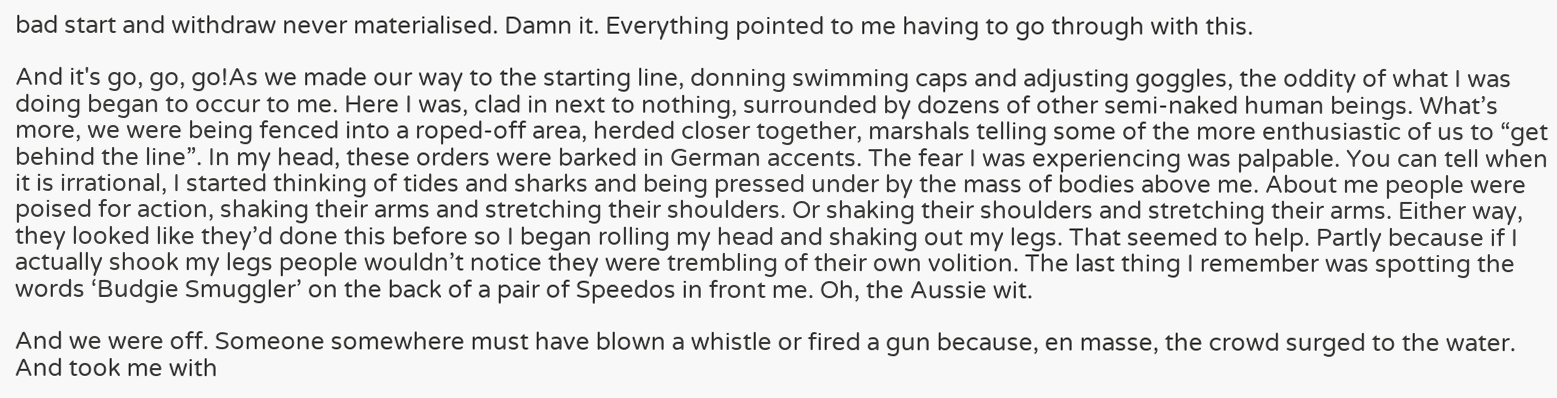bad start and withdraw never materialised. Damn it. Everything pointed to me having to go through with this.

And it's go, go, go!As we made our way to the starting line, donning swimming caps and adjusting goggles, the oddity of what I was doing began to occur to me. Here I was, clad in next to nothing, surrounded by dozens of other semi-naked human beings. What’s more, we were being fenced into a roped-off area, herded closer together, marshals telling some of the more enthusiastic of us to “get behind the line”. In my head, these orders were barked in German accents. The fear I was experiencing was palpable. You can tell when it is irrational, I started thinking of tides and sharks and being pressed under by the mass of bodies above me. About me people were poised for action, shaking their arms and stretching their shoulders. Or shaking their shoulders and stretching their arms. Either way, they looked like they’d done this before so I began rolling my head and shaking out my legs. That seemed to help. Partly because if I actually shook my legs people wouldn’t notice they were trembling of their own volition. The last thing I remember was spotting the words ‘Budgie Smuggler’ on the back of a pair of Speedos in front me. Oh, the Aussie wit.

And we were off. Someone somewhere must have blown a whistle or fired a gun because, en masse, the crowd surged to the water. And took me with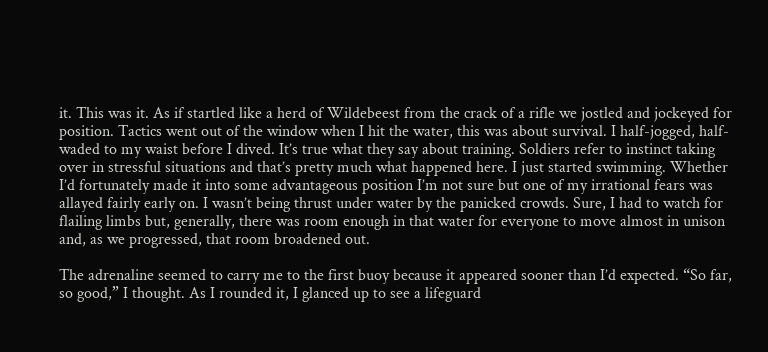it. This was it. As if startled like a herd of Wildebeest from the crack of a rifle we jostled and jockeyed for position. Tactics went out of the window when I hit the water, this was about survival. I half-jogged, half-waded to my waist before I dived. It’s true what they say about training. Soldiers refer to instinct taking over in stressful situations and that’s pretty much what happened here. I just started swimming. Whether I’d fortunately made it into some advantageous position I’m not sure but one of my irrational fears was allayed fairly early on. I wasn’t being thrust under water by the panicked crowds. Sure, I had to watch for flailing limbs but, generally, there was room enough in that water for everyone to move almost in unison and, as we progressed, that room broadened out.

The adrenaline seemed to carry me to the first buoy because it appeared sooner than I’d expected. “So far, so good,” I thought. As I rounded it, I glanced up to see a lifeguard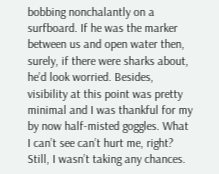bobbing nonchalantly on a surfboard. If he was the marker between us and open water then, surely, if there were sharks about, he’d look worried. Besides, visibility at this point was pretty minimal and I was thankful for my by now half-misted goggles. What I can’t see can’t hurt me, right? Still, I wasn’t taking any chances.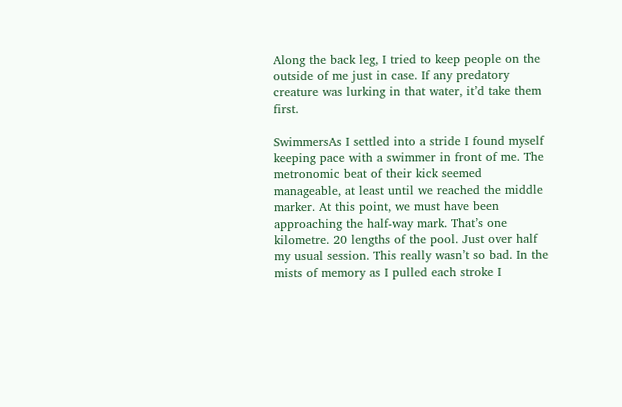Along the back leg, I tried to keep people on the outside of me just in case. If any predatory creature was lurking in that water, it’d take them first.

SwimmersAs I settled into a stride I found myself keeping pace with a swimmer in front of me. The metronomic beat of their kick seemed manageable, at least until we reached the middle marker. At this point, we must have been approaching the half-way mark. That’s one kilometre. 20 lengths of the pool. Just over half my usual session. This really wasn’t so bad. In the mists of memory as I pulled each stroke I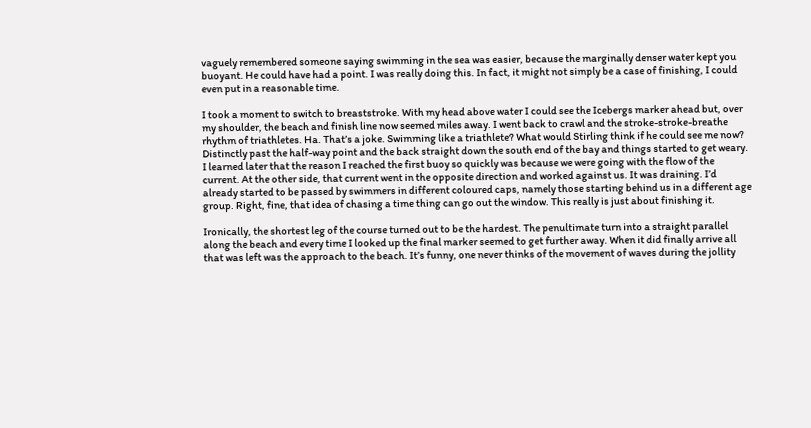vaguely remembered someone saying swimming in the sea was easier, because the marginally denser water kept you buoyant. He could have had a point. I was really doing this. In fact, it might not simply be a case of finishing, I could even put in a reasonable time.

I took a moment to switch to breaststroke. With my head above water I could see the Icebergs marker ahead but, over my shoulder, the beach and finish line now seemed miles away. I went back to crawl and the stroke-stroke-breathe rhythm of triathletes. Ha. That’s a joke. Swimming like a triathlete? What would Stirling think if he could see me now? Distinctly past the half-way point and the back straight down the south end of the bay and things started to get weary. I learned later that the reason I reached the first buoy so quickly was because we were going with the flow of the current. At the other side, that current went in the opposite direction and worked against us. It was draining. I’d already started to be passed by swimmers in different coloured caps, namely those starting behind us in a different age group. Right, fine, that idea of chasing a time thing can go out the window. This really is just about finishing it.

Ironically, the shortest leg of the course turned out to be the hardest. The penultimate turn into a straight parallel along the beach and every time I looked up the final marker seemed to get further away. When it did finally arrive all that was left was the approach to the beach. It’s funny, one never thinks of the movement of waves during the jollity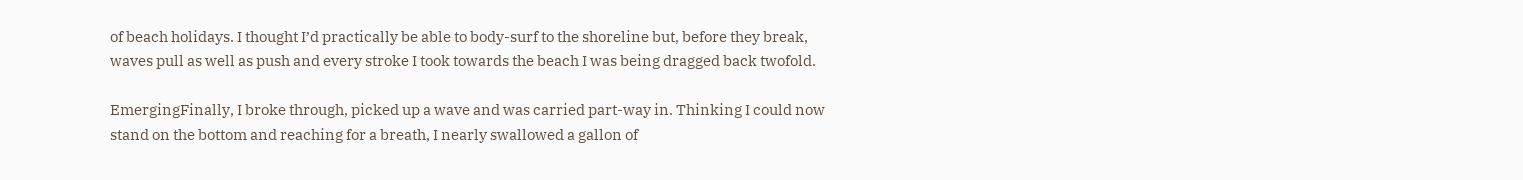of beach holidays. I thought I’d practically be able to body-surf to the shoreline but, before they break, waves pull as well as push and every stroke I took towards the beach I was being dragged back twofold.

EmergingFinally, I broke through, picked up a wave and was carried part-way in. Thinking I could now stand on the bottom and reaching for a breath, I nearly swallowed a gallon of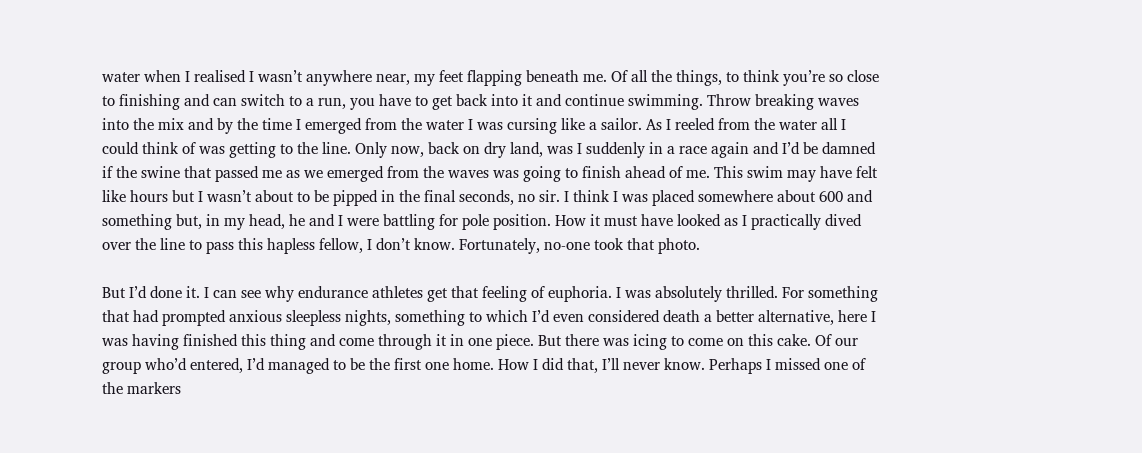water when I realised I wasn’t anywhere near, my feet flapping beneath me. Of all the things, to think you’re so close to finishing and can switch to a run, you have to get back into it and continue swimming. Throw breaking waves into the mix and by the time I emerged from the water I was cursing like a sailor. As I reeled from the water all I could think of was getting to the line. Only now, back on dry land, was I suddenly in a race again and I’d be damned if the swine that passed me as we emerged from the waves was going to finish ahead of me. This swim may have felt like hours but I wasn’t about to be pipped in the final seconds, no sir. I think I was placed somewhere about 600 and something but, in my head, he and I were battling for pole position. How it must have looked as I practically dived over the line to pass this hapless fellow, I don’t know. Fortunately, no-one took that photo.

But I’d done it. I can see why endurance athletes get that feeling of euphoria. I was absolutely thrilled. For something that had prompted anxious sleepless nights, something to which I’d even considered death a better alternative, here I was having finished this thing and come through it in one piece. But there was icing to come on this cake. Of our group who’d entered, I’d managed to be the first one home. How I did that, I’ll never know. Perhaps I missed one of the markers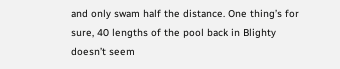and only swam half the distance. One thing’s for sure, 40 lengths of the pool back in Blighty doesn’t seem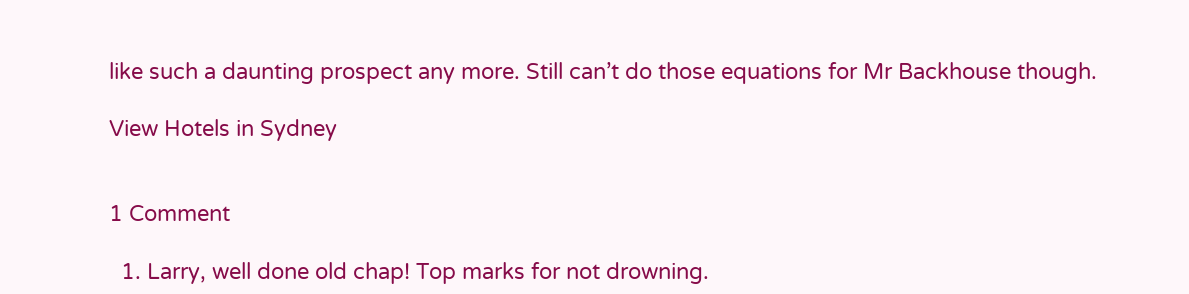like such a daunting prospect any more. Still can’t do those equations for Mr Backhouse though.

View Hotels in Sydney


1 Comment

  1. Larry, well done old chap! Top marks for not drowning.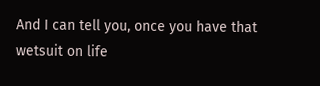And I can tell you, once you have that wetsuit on life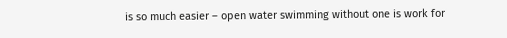is so much easier – open water swimming without one is work for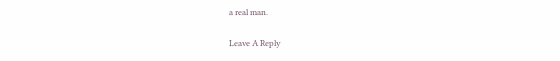a real man.

Leave A Reply